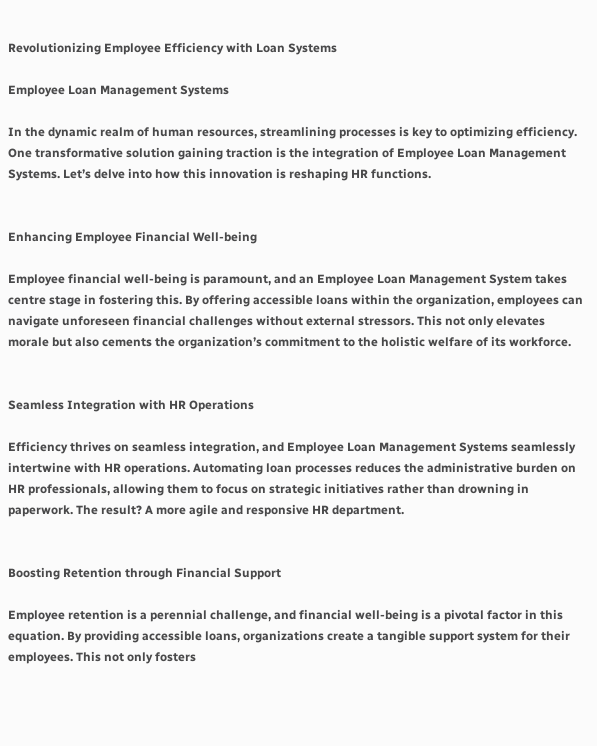Revolutionizing Employee Efficiency with Loan Systems

Employee Loan Management Systems

In the dynamic realm of human resources, streamlining processes is key to optimizing efficiency. One transformative solution gaining traction is the integration of Employee Loan Management Systems. Let’s delve into how this innovation is reshaping HR functions.


Enhancing Employee Financial Well-being

Employee financial well-being is paramount, and an Employee Loan Management System takes centre stage in fostering this. By offering accessible loans within the organization, employees can navigate unforeseen financial challenges without external stressors. This not only elevates morale but also cements the organization’s commitment to the holistic welfare of its workforce.


Seamless Integration with HR Operations

Efficiency thrives on seamless integration, and Employee Loan Management Systems seamlessly intertwine with HR operations. Automating loan processes reduces the administrative burden on HR professionals, allowing them to focus on strategic initiatives rather than drowning in paperwork. The result? A more agile and responsive HR department.


Boosting Retention through Financial Support

Employee retention is a perennial challenge, and financial well-being is a pivotal factor in this equation. By providing accessible loans, organizations create a tangible support system for their employees. This not only fosters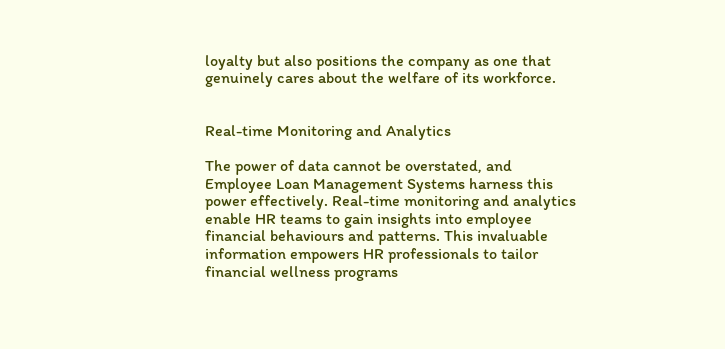loyalty but also positions the company as one that genuinely cares about the welfare of its workforce.


Real-time Monitoring and Analytics

The power of data cannot be overstated, and Employee Loan Management Systems harness this power effectively. Real-time monitoring and analytics enable HR teams to gain insights into employee financial behaviours and patterns. This invaluable information empowers HR professionals to tailor financial wellness programs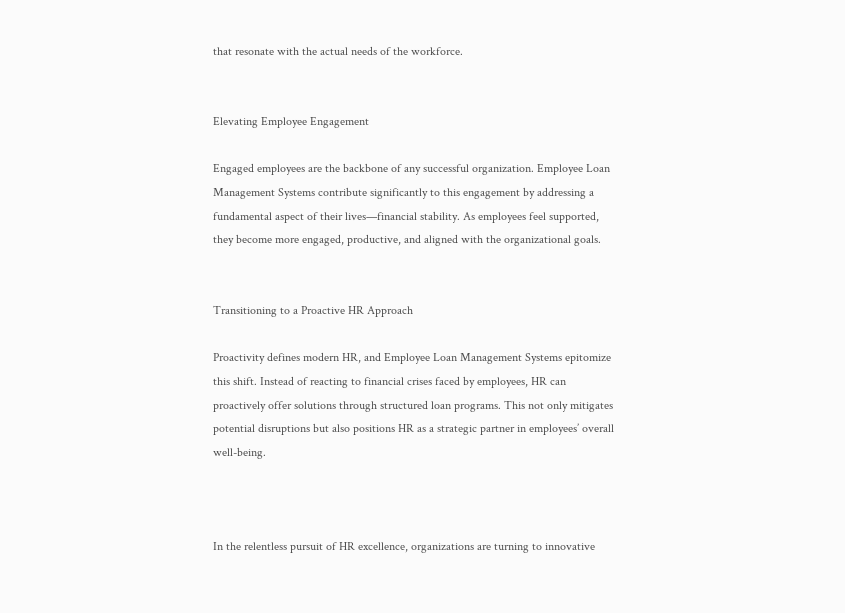that resonate with the actual needs of the workforce.


Elevating Employee Engagement

Engaged employees are the backbone of any successful organization. Employee Loan Management Systems contribute significantly to this engagement by addressing a fundamental aspect of their lives—financial stability. As employees feel supported, they become more engaged, productive, and aligned with the organizational goals.


Transitioning to a Proactive HR Approach

Proactivity defines modern HR, and Employee Loan Management Systems epitomize this shift. Instead of reacting to financial crises faced by employees, HR can proactively offer solutions through structured loan programs. This not only mitigates potential disruptions but also positions HR as a strategic partner in employees’ overall well-being.



In the relentless pursuit of HR excellence, organizations are turning to innovative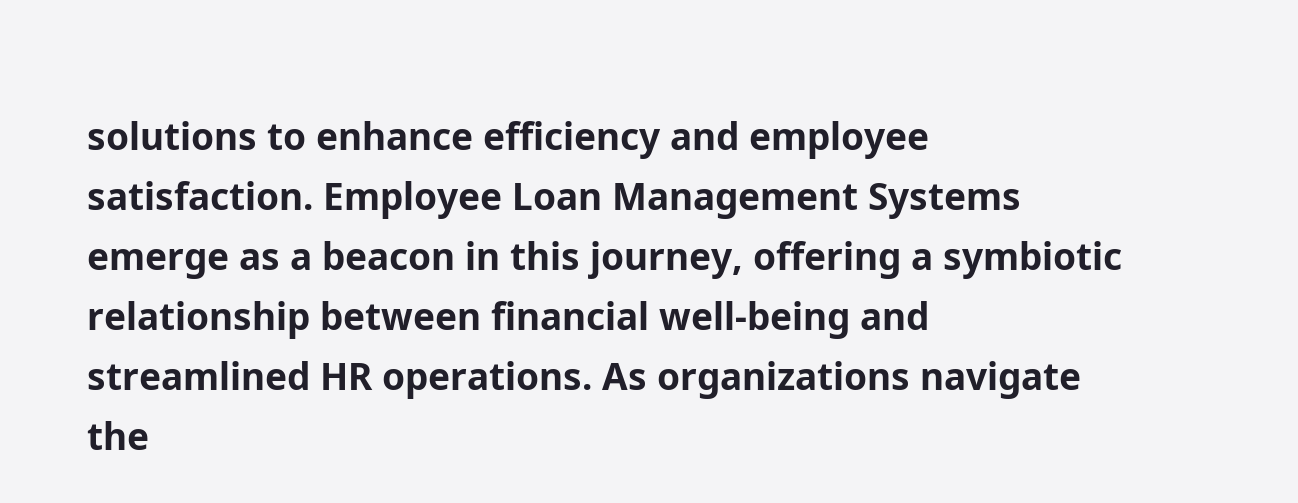solutions to enhance efficiency and employee satisfaction. Employee Loan Management Systems emerge as a beacon in this journey, offering a symbiotic relationship between financial well-being and streamlined HR operations. As organizations navigate the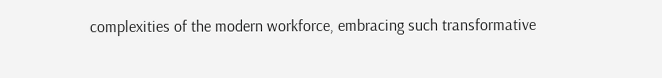complexities of the modern workforce, embracing such transformative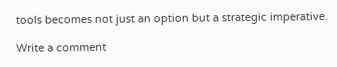tools becomes not just an option but a strategic imperative.

Write a comment